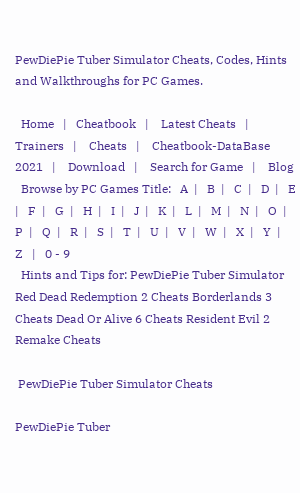PewDiePie Tuber Simulator Cheats, Codes, Hints and Walkthroughs for PC Games.

  Home   |   Cheatbook   |    Latest Cheats   |    Trainers   |    Cheats   |    Cheatbook-DataBase 2021   |    Download   |    Search for Game   |    Blog
  Browse by PC Games Title:   A  |   B  |   C  |   D  |   E  |   F  |   G  |   H  |   I  |   J  |   K  |   L  |   M  |   N  |   O  |   P  |   Q  |   R  |   S  |   T  |   U  |   V  |   W  |   X  |   Y  |   Z   |   0 - 9
  Hints and Tips for: PewDiePie Tuber Simulator
Red Dead Redemption 2 Cheats Borderlands 3 Cheats Dead Or Alive 6 Cheats Resident Evil 2 Remake Cheats

 PewDiePie Tuber Simulator Cheats

PewDiePie Tuber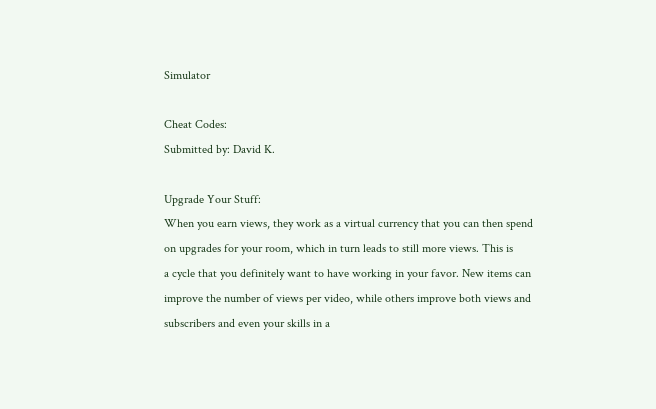Simulator

Cheat Codes:
Submitted by: David K.

Upgrade Your Stuff:
When you earn views, they work as a virtual currency that you can then spend
on upgrades for your room, which in turn leads to still more views. This is
a cycle that you definitely want to have working in your favor. New items can
improve the number of views per video, while others improve both views and
subscribers and even your skills in a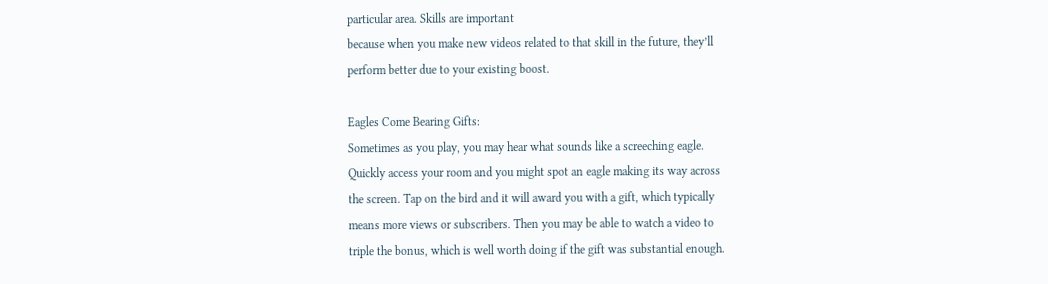particular area. Skills are important
because when you make new videos related to that skill in the future, they’ll
perform better due to your existing boost.

Eagles Come Bearing Gifts:
Sometimes as you play, you may hear what sounds like a screeching eagle.
Quickly access your room and you might spot an eagle making its way across
the screen. Tap on the bird and it will award you with a gift, which typically
means more views or subscribers. Then you may be able to watch a video to
triple the bonus, which is well worth doing if the gift was substantial enough.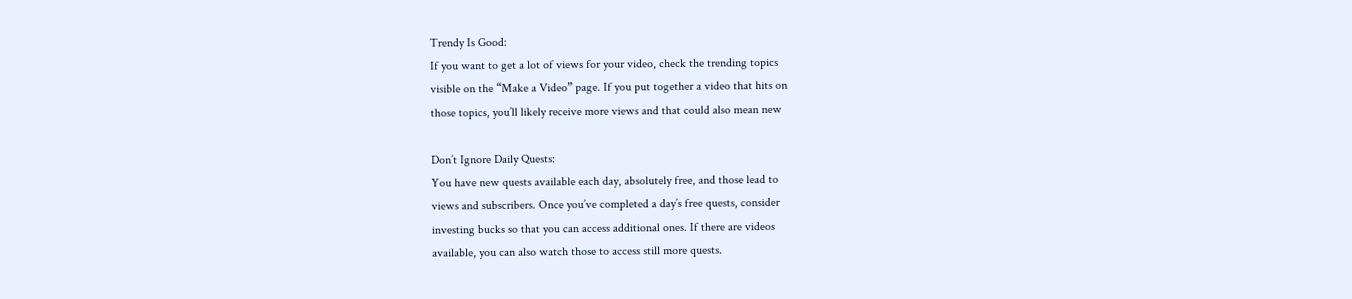Trendy Is Good:
If you want to get a lot of views for your video, check the trending topics
visible on the “Make a Video” page. If you put together a video that hits on
those topics, you’ll likely receive more views and that could also mean new

Don’t Ignore Daily Quests:
You have new quests available each day, absolutely free, and those lead to
views and subscribers. Once you’ve completed a day’s free quests, consider
investing bucks so that you can access additional ones. If there are videos
available, you can also watch those to access still more quests.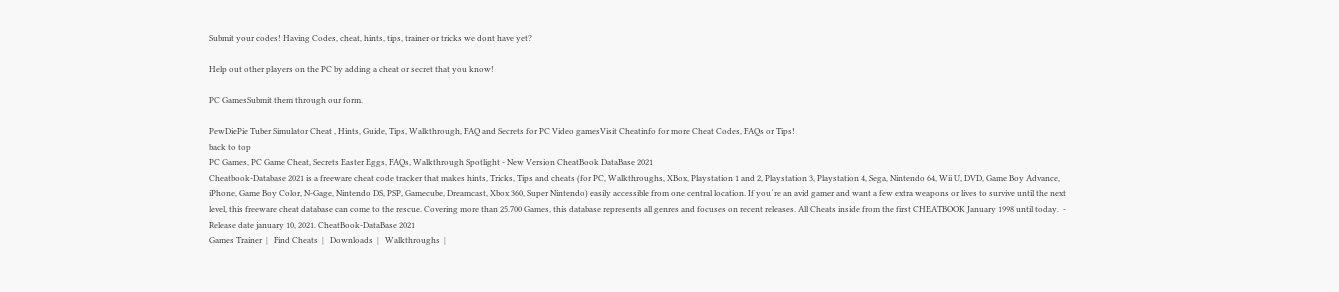Submit your codes! Having Codes, cheat, hints, tips, trainer or tricks we dont have yet?

Help out other players on the PC by adding a cheat or secret that you know!

PC GamesSubmit them through our form.

PewDiePie Tuber Simulator Cheat , Hints, Guide, Tips, Walkthrough, FAQ and Secrets for PC Video gamesVisit Cheatinfo for more Cheat Codes, FAQs or Tips!
back to top
PC Games, PC Game Cheat, Secrets Easter Eggs, FAQs, Walkthrough Spotlight - New Version CheatBook DataBase 2021
Cheatbook-Database 2021 is a freeware cheat code tracker that makes hints, Tricks, Tips and cheats (for PC, Walkthroughs, XBox, Playstation 1 and 2, Playstation 3, Playstation 4, Sega, Nintendo 64, Wii U, DVD, Game Boy Advance, iPhone, Game Boy Color, N-Gage, Nintendo DS, PSP, Gamecube, Dreamcast, Xbox 360, Super Nintendo) easily accessible from one central location. If you´re an avid gamer and want a few extra weapons or lives to survive until the next level, this freeware cheat database can come to the rescue. Covering more than 25.700 Games, this database represents all genres and focuses on recent releases. All Cheats inside from the first CHEATBOOK January 1998 until today.  - Release date january 10, 2021. CheatBook-DataBase 2021
Games Trainer  |   Find Cheats  |   Downloads  |   Walkthroughs  |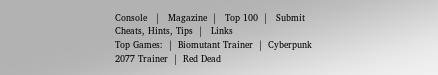Console   |   Magazine  |   Top 100  |   Submit Cheats, Hints, Tips  |   Links
Top Games:  |  Biomutant Trainer  |  Cyberpunk 2077 Trainer  |  Red Dead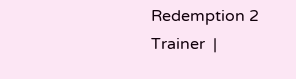Redemption 2 Trainer  |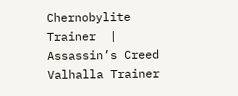Chernobylite Trainer  |  Assassin’s Creed Valhalla Trainer